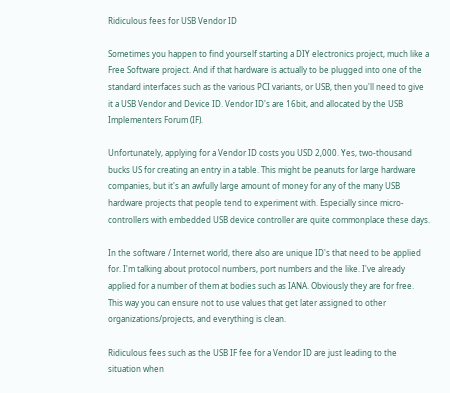Ridiculous fees for USB Vendor ID

Sometimes you happen to find yourself starting a DIY electronics project, much like a Free Software project. And if that hardware is actually to be plugged into one of the standard interfaces such as the various PCI variants, or USB, then you'll need to give it a USB Vendor and Device ID. Vendor ID's are 16bit, and allocated by the USB Implementers Forum (IF).

Unfortunately, applying for a Vendor ID costs you USD 2,000. Yes, two-thousand bucks US for creating an entry in a table. This might be peanuts for large hardware companies, but it's an awfully large amount of money for any of the many USB hardware projects that people tend to experiment with. Especially since micro-controllers with embedded USB device controller are quite commonplace these days.

In the software / Internet world, there also are unique ID's that need to be applied for. I'm talking about protocol numbers, port numbers and the like. I've already applied for a number of them at bodies such as IANA. Obviously they are for free. This way you can ensure not to use values that get later assigned to other organizations/projects, and everything is clean.

Ridiculous fees such as the USB IF fee for a Vendor ID are just leading to the situation when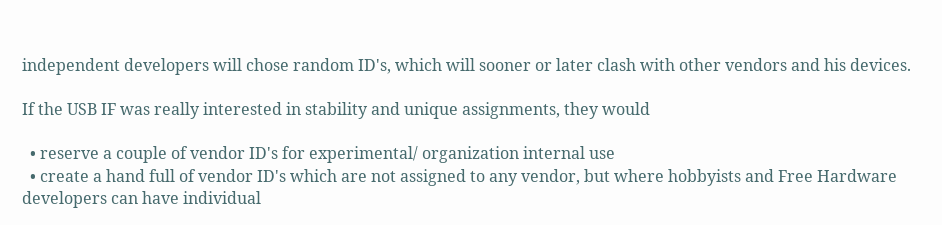independent developers will chose random ID's, which will sooner or later clash with other vendors and his devices.

If the USB IF was really interested in stability and unique assignments, they would

  • reserve a couple of vendor ID's for experimental/ organization internal use
  • create a hand full of vendor ID's which are not assigned to any vendor, but where hobbyists and Free Hardware developers can have individual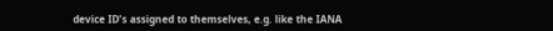device ID's assigned to themselves, e.g. like the IANA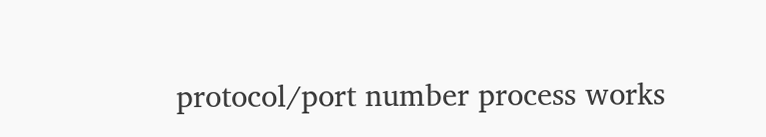protocol/port number process works